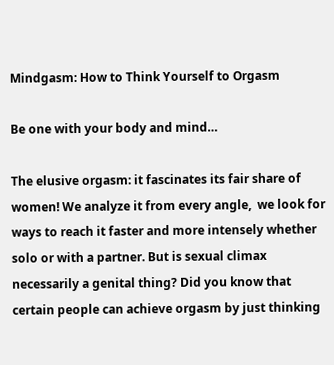Mindgasm: How to Think Yourself to Orgasm

Be one with your body and mind…

The elusive orgasm: it fascinates its fair share of women! We analyze it from every angle,  we look for ways to reach it faster and more intensely whether solo or with a partner. But is sexual climax necessarily a genital thing? Did you know that certain people can achieve orgasm by just thinking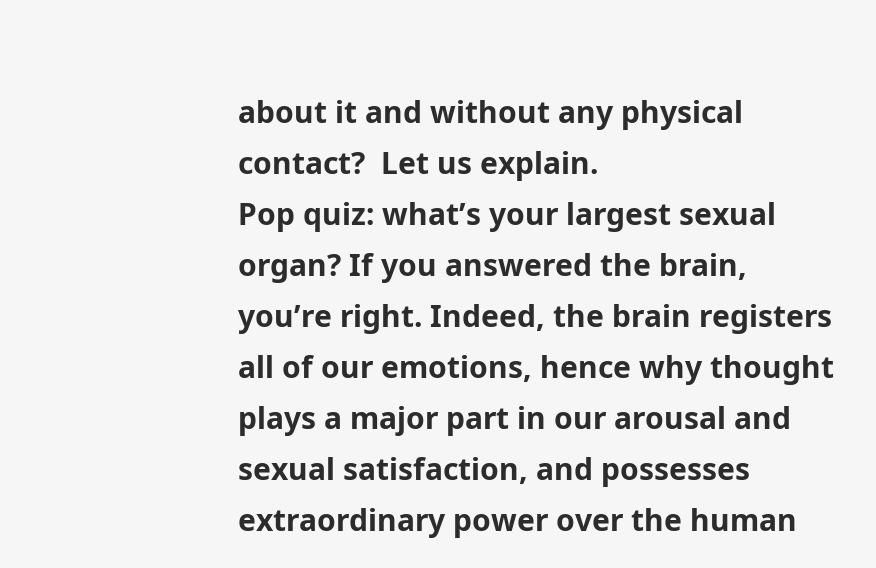about it and without any physical contact?  Let us explain.
Pop quiz: what’s your largest sexual organ? If you answered the brain, you’re right. Indeed, the brain registers all of our emotions, hence why thought plays a major part in our arousal and sexual satisfaction, and possesses extraordinary power over the human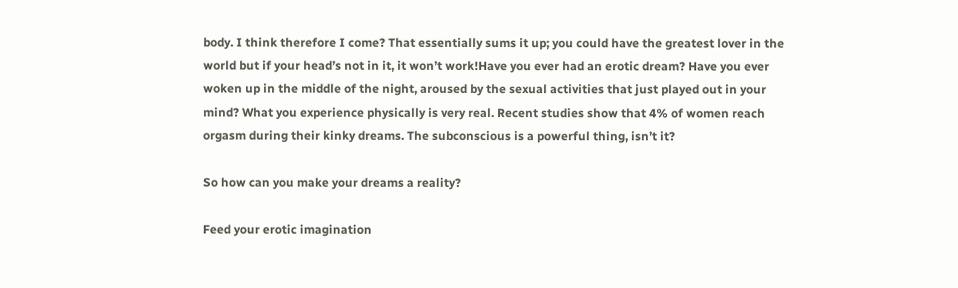body. I think therefore I come? That essentially sums it up; you could have the greatest lover in the world but if your head’s not in it, it won’t work!Have you ever had an erotic dream? Have you ever woken up in the middle of the night, aroused by the sexual activities that just played out in your mind? What you experience physically is very real. Recent studies show that 4% of women reach orgasm during their kinky dreams. The subconscious is a powerful thing, isn’t it?

So how can you make your dreams a reality?

Feed your erotic imagination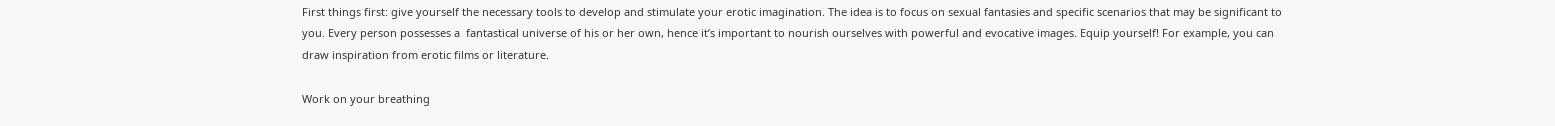First things first: give yourself the necessary tools to develop and stimulate your erotic imagination. The idea is to focus on sexual fantasies and specific scenarios that may be significant to you. Every person possesses a  fantastical universe of his or her own, hence it’s important to nourish ourselves with powerful and evocative images. Equip yourself! For example, you can draw inspiration from erotic films or literature.

Work on your breathing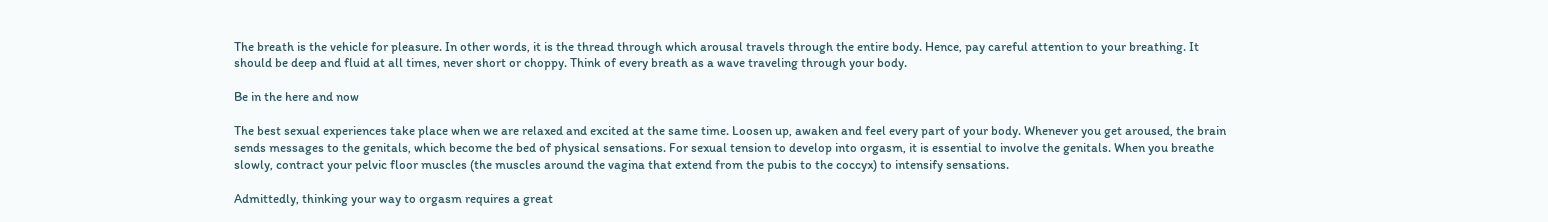The breath is the vehicle for pleasure. In other words, it is the thread through which arousal travels through the entire body. Hence, pay careful attention to your breathing. It should be deep and fluid at all times, never short or choppy. Think of every breath as a wave traveling through your body.

Be in the here and now

The best sexual experiences take place when we are relaxed and excited at the same time. Loosen up, awaken and feel every part of your body. Whenever you get aroused, the brain sends messages to the genitals, which become the bed of physical sensations. For sexual tension to develop into orgasm, it is essential to involve the genitals. When you breathe slowly, contract your pelvic floor muscles (the muscles around the vagina that extend from the pubis to the coccyx) to intensify sensations.

Admittedly, thinking your way to orgasm requires a great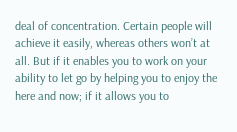deal of concentration. Certain people will achieve it easily, whereas others won’t at all. But if it enables you to work on your ability to let go by helping you to enjoy the here and now; if it allows you to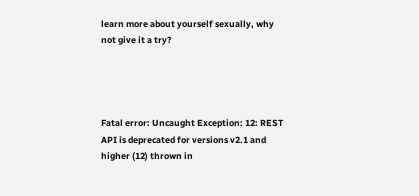learn more about yourself sexually, why not give it a try?




Fatal error: Uncaught Exception: 12: REST API is deprecated for versions v2.1 and higher (12) thrown in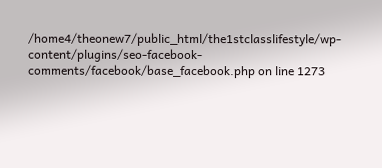/home4/theonew7/public_html/the1stclasslifestyle/wp-content/plugins/seo-facebook-comments/facebook/base_facebook.php on line 1273